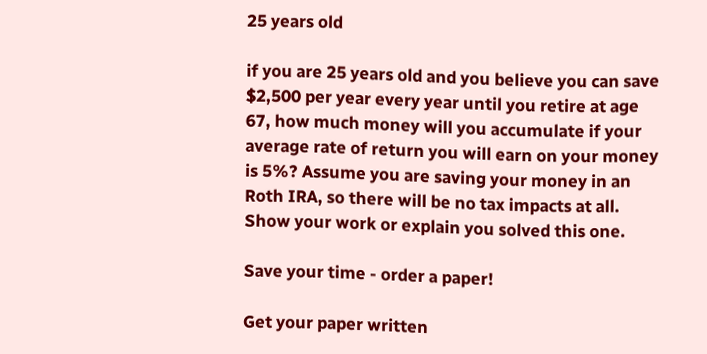25 years old

if you are 25 years old and you believe you can save $2,500 per year every year until you retire at age 67, how much money will you accumulate if your average rate of return you will earn on your money is 5%? Assume you are saving your money in an Roth IRA, so there will be no tax impacts at all. Show your work or explain you solved this one.

Save your time - order a paper!

Get your paper written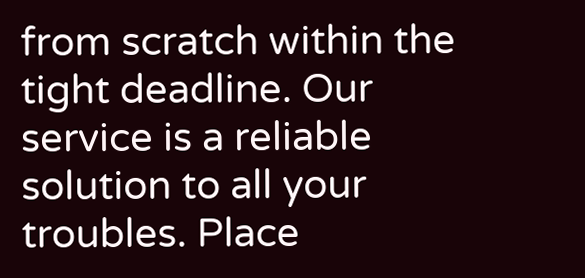from scratch within the tight deadline. Our service is a reliable solution to all your troubles. Place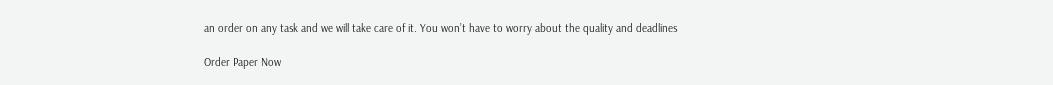an order on any task and we will take care of it. You won’t have to worry about the quality and deadlines

Order Paper Now